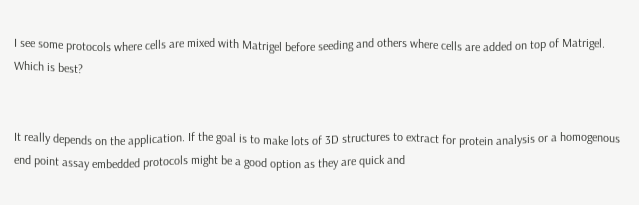I see some protocols where cells are mixed with Matrigel before seeding and others where cells are added on top of Matrigel. Which is best?


It really depends on the application. If the goal is to make lots of 3D structures to extract for protein analysis or a homogenous end point assay embedded protocols might be a good option as they are quick and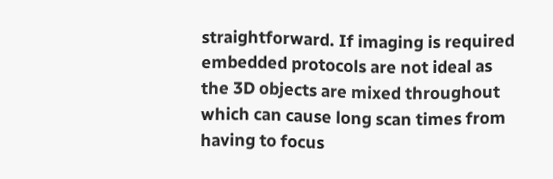straightforward. If imaging is required embedded protocols are not ideal as the 3D objects are mixed throughout which can cause long scan times from having to focus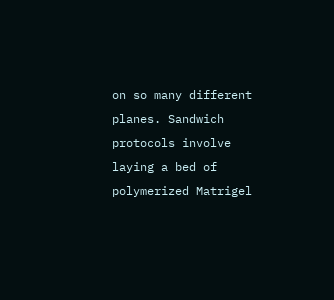on so many different planes. Sandwich protocols involve laying a bed of polymerized Matrigel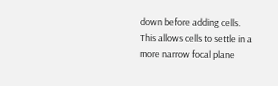down before adding cells. This allows cells to settle in a more narrow focal plane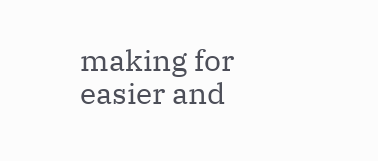making for easier and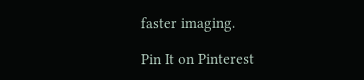faster imaging.

Pin It on Pinterest